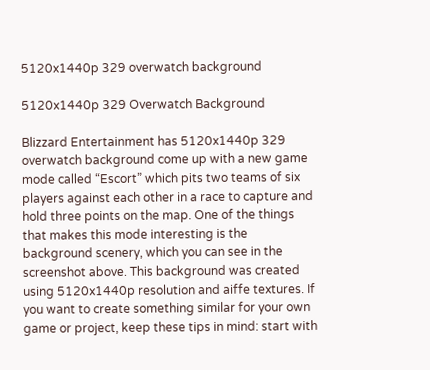5120x1440p 329 overwatch background

5120x1440p 329 Overwatch Background

Blizzard Entertainment has 5120x1440p 329 overwatch background come up with a new game mode called “Escort” which pits two teams of six players against each other in a race to capture and hold three points on the map. One of the things that makes this mode interesting is the background scenery, which you can see in the screenshot above. This background was created using 5120x1440p resolution and aiffe textures. If you want to create something similar for your own game or project, keep these tips in mind: start with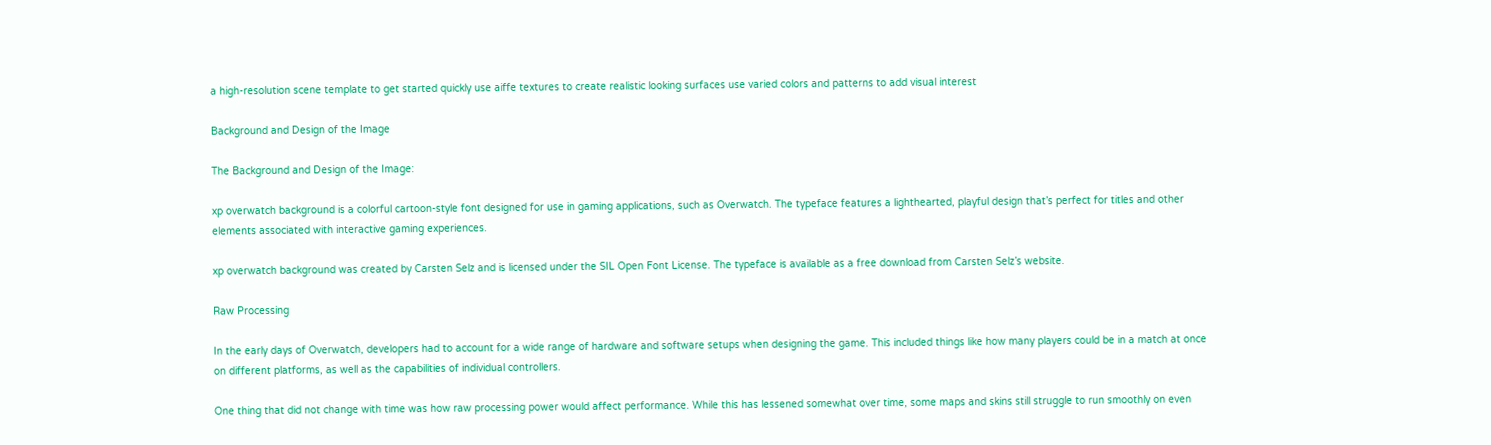a high-resolution scene template to get started quickly use aiffe textures to create realistic looking surfaces use varied colors and patterns to add visual interest

Background and Design of the Image

The Background and Design of the Image:

xp overwatch background is a colorful cartoon-style font designed for use in gaming applications, such as Overwatch. The typeface features a lighthearted, playful design that’s perfect for titles and other elements associated with interactive gaming experiences.

xp overwatch background was created by Carsten Selz and is licensed under the SIL Open Font License. The typeface is available as a free download from Carsten Selz’s website.

Raw Processing

In the early days of Overwatch, developers had to account for a wide range of hardware and software setups when designing the game. This included things like how many players could be in a match at once on different platforms, as well as the capabilities of individual controllers.

One thing that did not change with time was how raw processing power would affect performance. While this has lessened somewhat over time, some maps and skins still struggle to run smoothly on even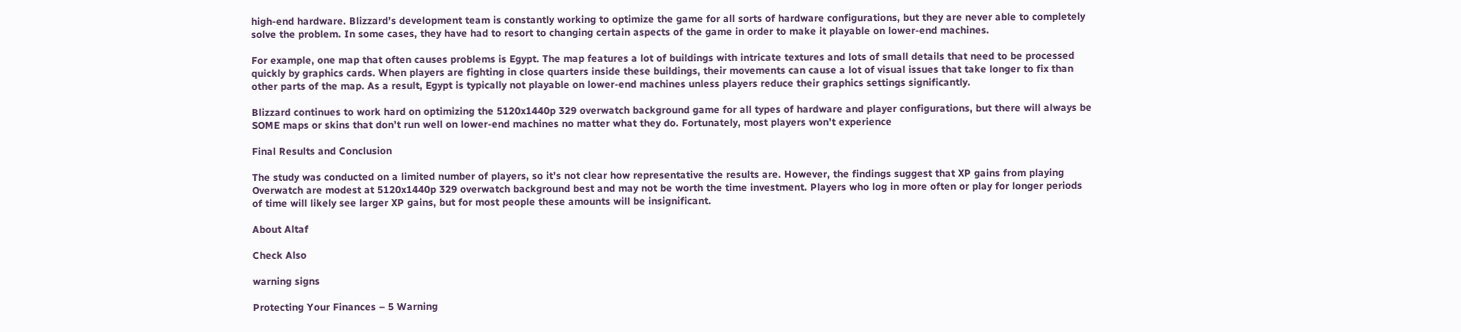high-end hardware. Blizzard’s development team is constantly working to optimize the game for all sorts of hardware configurations, but they are never able to completely solve the problem. In some cases, they have had to resort to changing certain aspects of the game in order to make it playable on lower-end machines.

For example, one map that often causes problems is Egypt. The map features a lot of buildings with intricate textures and lots of small details that need to be processed quickly by graphics cards. When players are fighting in close quarters inside these buildings, their movements can cause a lot of visual issues that take longer to fix than other parts of the map. As a result, Egypt is typically not playable on lower-end machines unless players reduce their graphics settings significantly.

Blizzard continues to work hard on optimizing the 5120x1440p 329 overwatch background game for all types of hardware and player configurations, but there will always be SOME maps or skins that don’t run well on lower-end machines no matter what they do. Fortunately, most players won’t experience

Final Results and Conclusion

The study was conducted on a limited number of players, so it’s not clear how representative the results are. However, the findings suggest that XP gains from playing Overwatch are modest at 5120x1440p 329 overwatch background best and may not be worth the time investment. Players who log in more often or play for longer periods of time will likely see larger XP gains, but for most people these amounts will be insignificant.

About Altaf

Check Also

warning signs

Protecting Your Finances – 5 Warning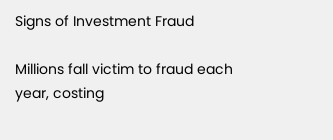Signs of Investment Fraud

Millions fall victim to fraud each year, costing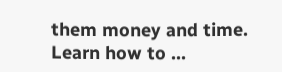them money and time. Learn how to …